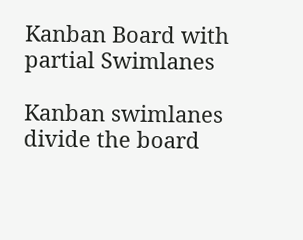Kanban Board with partial Swimlanes

Kanban swimlanes divide the board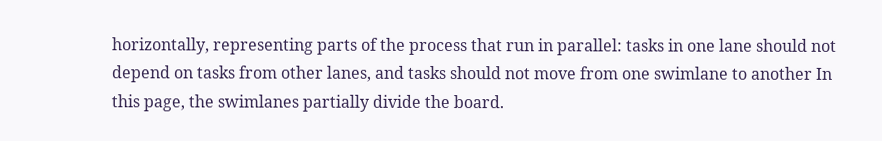horizontally, representing parts of the process that run in parallel: tasks in one lane should not depend on tasks from other lanes, and tasks should not move from one swimlane to another In this page, the swimlanes partially divide the board.